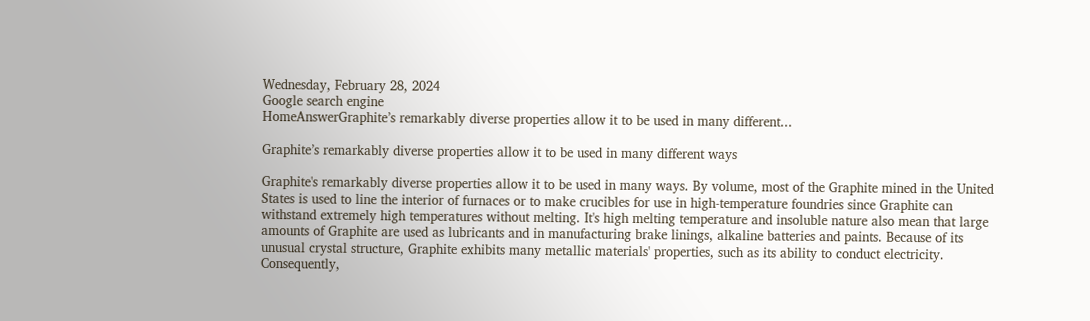Wednesday, February 28, 2024
Google search engine
HomeAnswerGraphite’s remarkably diverse properties allow it to be used in many different...

Graphite’s remarkably diverse properties allow it to be used in many different ways

Graphite's remarkably diverse properties allow it to be used in many ways. By volume, most of the Graphite mined in the United States is used to line the interior of furnaces or to make crucibles for use in high-temperature foundries since Graphite can withstand extremely high temperatures without melting. It's high melting temperature and insoluble nature also mean that large amounts of Graphite are used as lubricants and in manufacturing brake linings, alkaline batteries and paints. Because of its unusual crystal structure, Graphite exhibits many metallic materials' properties, such as its ability to conduct electricity. Consequently,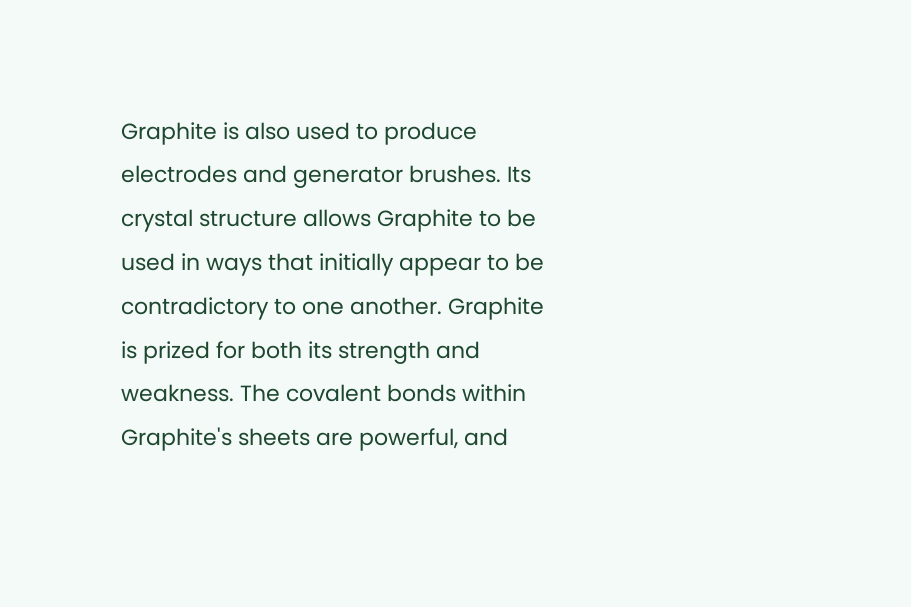Graphite is also used to produce electrodes and generator brushes. Its crystal structure allows Graphite to be used in ways that initially appear to be contradictory to one another. Graphite is prized for both its strength and weakness. The covalent bonds within Graphite's sheets are powerful, and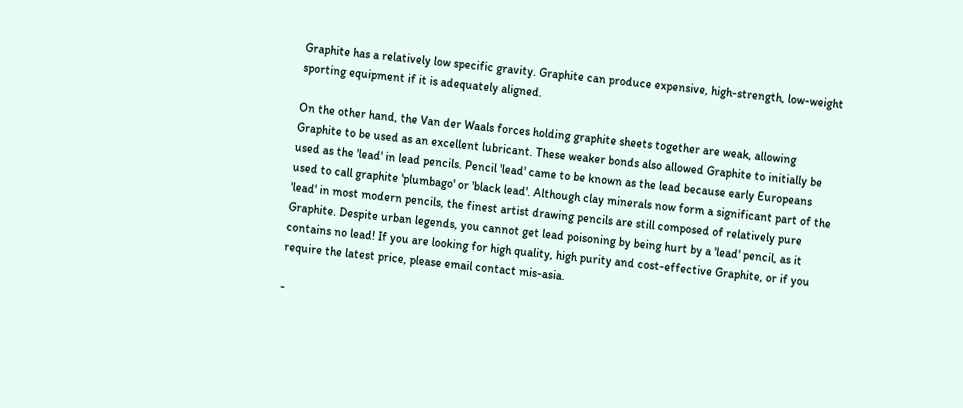Graphite has a relatively low specific gravity. Graphite can produce expensive, high-strength, low-weight sporting equipment if it is adequately aligned.

On the other hand, the Van der Waals forces holding graphite sheets together are weak, allowing Graphite to be used as an excellent lubricant. These weaker bonds also allowed Graphite to initially be used as the 'lead' in lead pencils. Pencil 'lead' came to be known as the lead because early Europeans used to call graphite 'plumbago' or 'black lead'. Although clay minerals now form a significant part of the 'lead' in most modern pencils, the finest artist drawing pencils are still composed of relatively pure Graphite. Despite urban legends, you cannot get lead poisoning by being hurt by a 'lead' pencil, as it contains no lead! If you are looking for high quality, high purity and cost-effective Graphite, or if you require the latest price, please email contact mis-asia.

-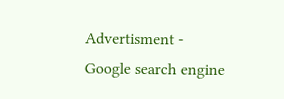Advertisment -
Google search engine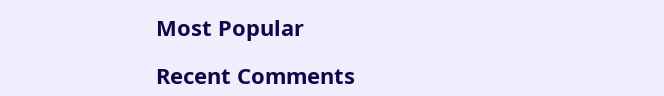Most Popular

Recent Comments